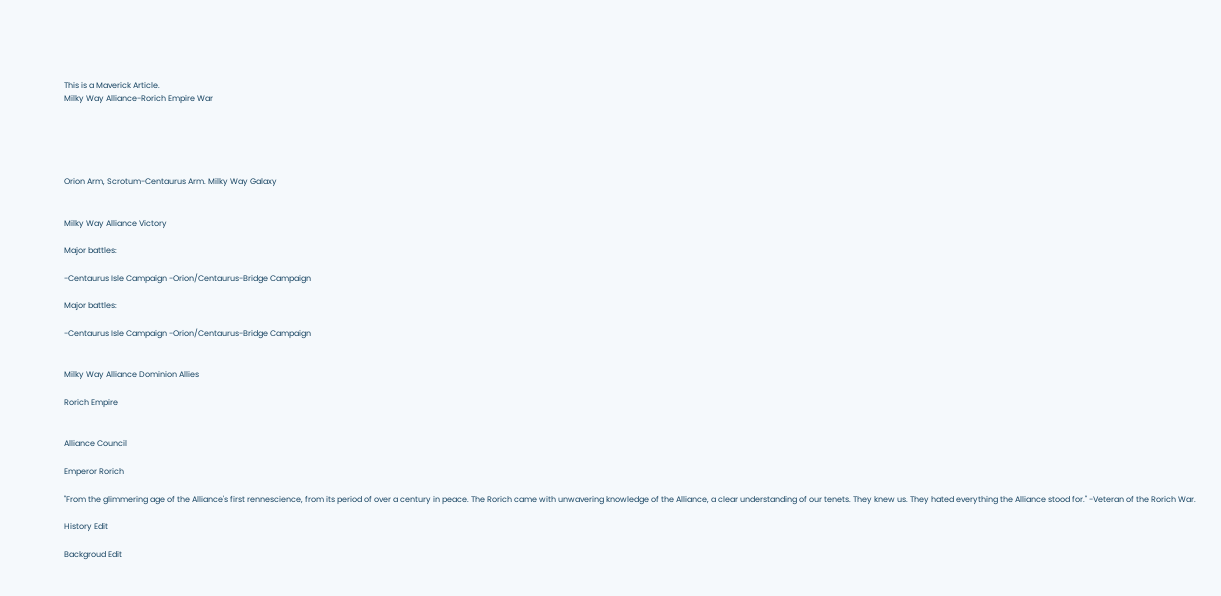This is a Maverick Article.
Milky Way Alliance-Rorich Empire War





Orion Arm, Scrotum-Centaurus Arm. Milky Way Galaxy


Milky Way Alliance Victory

Major battles:

-Centaurus Isle Campaign -Orion/Centaurus-Bridge Campaign

Major battles:

-Centaurus Isle Campaign -Orion/Centaurus-Bridge Campaign


Milky Way Alliance Dominion Allies

Rorich Empire


Alliance Council

Emperor Rorich

"From the glimmering age of the Alliance's first rennescience, from its period of over a century in peace. The Rorich came with unwavering knowledge of the Alliance, a clear understanding of our tenets. They knew us. They hated everything the Alliance stood for." -Veteran of the Rorich War.

History Edit

Backgroud Edit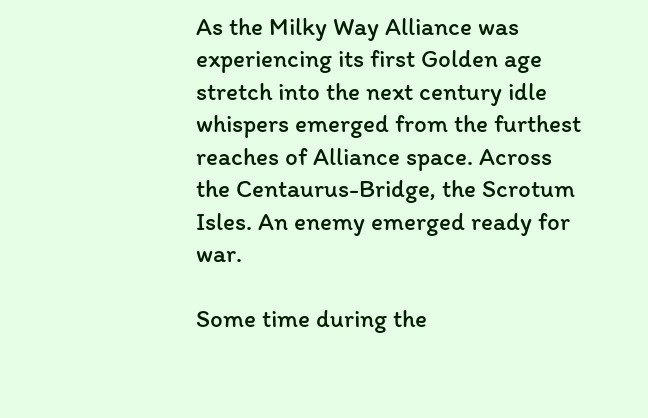As the Milky Way Alliance was experiencing its first Golden age stretch into the next century idle whispers emerged from the furthest reaches of Alliance space. Across the Centaurus-Bridge, the Scrotum Isles. An enemy emerged ready for war.

Some time during the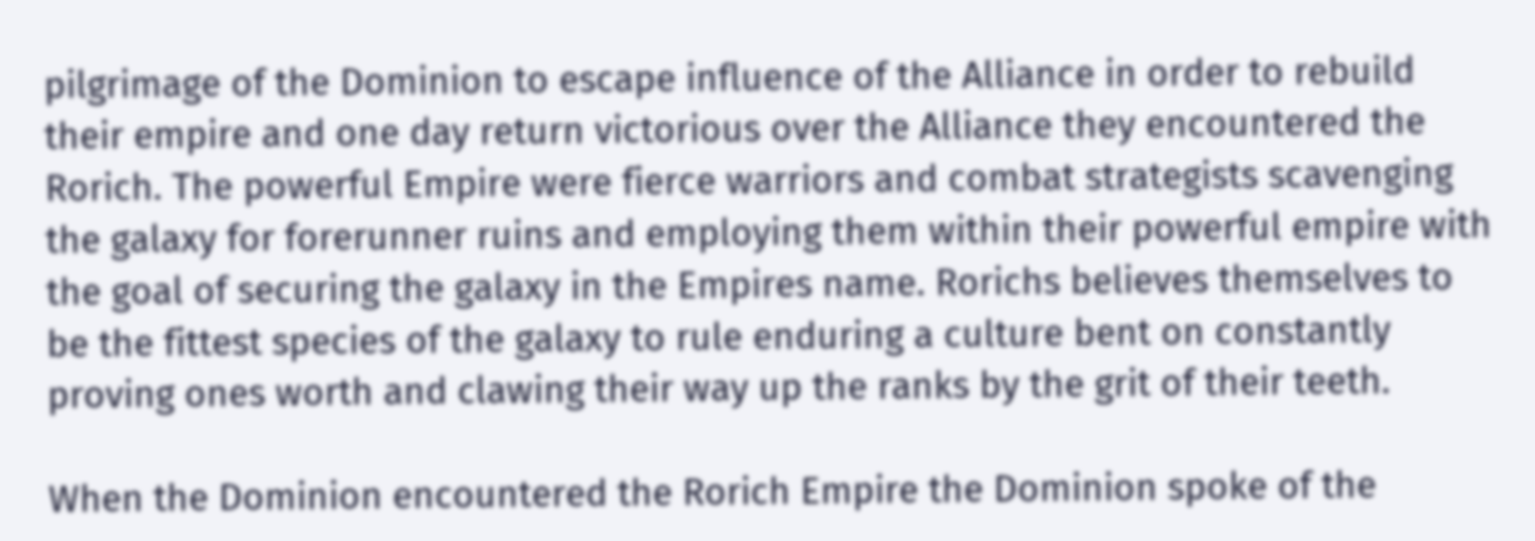pilgrimage of the Dominion to escape influence of the Alliance in order to rebuild their empire and one day return victorious over the Alliance they encountered the Rorich. The powerful Empire were fierce warriors and combat strategists scavenging the galaxy for forerunner ruins and employing them within their powerful empire with the goal of securing the galaxy in the Empires name. Rorichs believes themselves to be the fittest species of the galaxy to rule enduring a culture bent on constantly proving ones worth and clawing their way up the ranks by the grit of their teeth.

When the Dominion encountered the Rorich Empire the Dominion spoke of the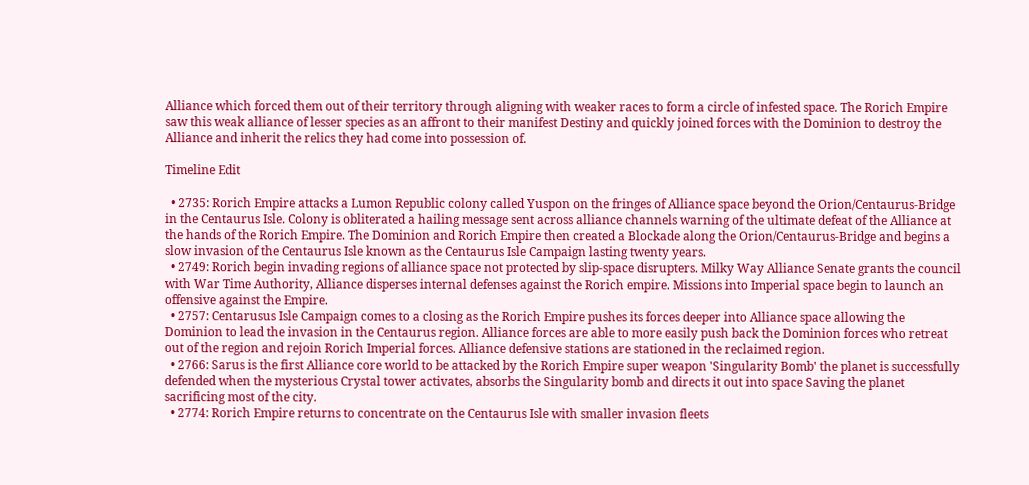Alliance which forced them out of their territory through aligning with weaker races to form a circle of infested space. The Rorich Empire saw this weak alliance of lesser species as an affront to their manifest Destiny and quickly joined forces with the Dominion to destroy the Alliance and inherit the relics they had come into possession of.

Timeline Edit

  • 2735: Rorich Empire attacks a Lumon Republic colony called Yuspon on the fringes of Alliance space beyond the Orion/Centaurus-Bridge in the Centaurus Isle. Colony is obliterated a hailing message sent across alliance channels warning of the ultimate defeat of the Alliance at the hands of the Rorich Empire. The Dominion and Rorich Empire then created a Blockade along the Orion/Centaurus-Bridge and begins a slow invasion of the Centaurus Isle known as the Centaurus Isle Campaign lasting twenty years.
  • 2749: Rorich begin invading regions of alliance space not protected by slip-space disrupters. Milky Way Alliance Senate grants the council with War Time Authority, Alliance disperses internal defenses against the Rorich empire. Missions into Imperial space begin to launch an offensive against the Empire.
  • 2757: Centarusus Isle Campaign comes to a closing as the Rorich Empire pushes its forces deeper into Alliance space allowing the Dominion to lead the invasion in the Centaurus region. Alliance forces are able to more easily push back the Dominion forces who retreat out of the region and rejoin Rorich Imperial forces. Alliance defensive stations are stationed in the reclaimed region.
  • 2766: Sarus is the first Alliance core world to be attacked by the Rorich Empire super weapon 'Singularity Bomb' the planet is successfully defended when the mysterious Crystal tower activates, absorbs the Singularity bomb and directs it out into space Saving the planet sacrificing most of the city.
  • 2774: Rorich Empire returns to concentrate on the Centaurus Isle with smaller invasion fleets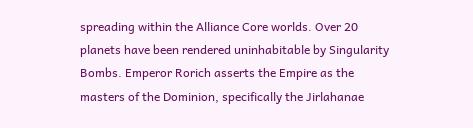spreading within the Alliance Core worlds. Over 20 planets have been rendered uninhabitable by Singularity Bombs. Emperor Rorich asserts the Empire as the masters of the Dominion, specifically the Jirlahanae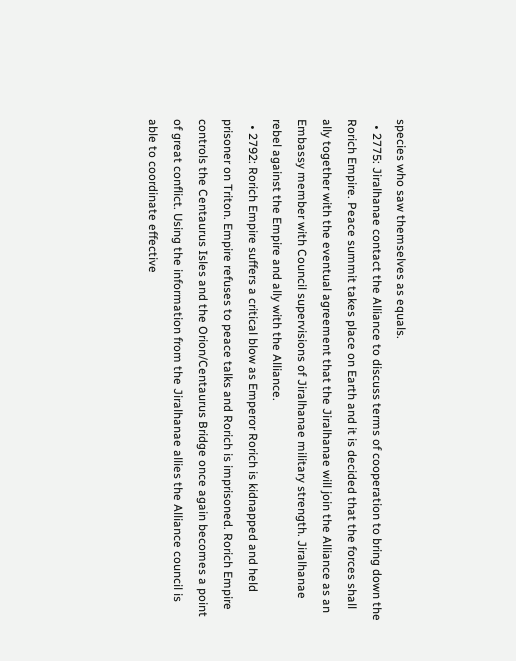species who saw themselves as equals.
  • 2775: Jiralhanae contact the Alliance to discuss terms of cooperation to bring down the Rorich Empire. Peace summit takes place on Earth and it is decided that the forces shall ally together with the eventual agreement that the Jiralhanae will join the Alliance as an Embassy member with Council supervisions of Jiralhanae military strength. Jiralhanae rebel against the Empire and ally with the Alliance.
  • 2792: Rorich Empire suffers a critical blow as Emperor Rorich is kidnapped and held prisoner on Triton. Empire refuses to peace talks and Rorich is imprisoned. Rorich Empire controls the Centaurus Isles and the Orion/Centaurus Bridge once again becomes a point of great conflict. Using the information from the Jiralhanae allies the Alliance council is able to coordinate effective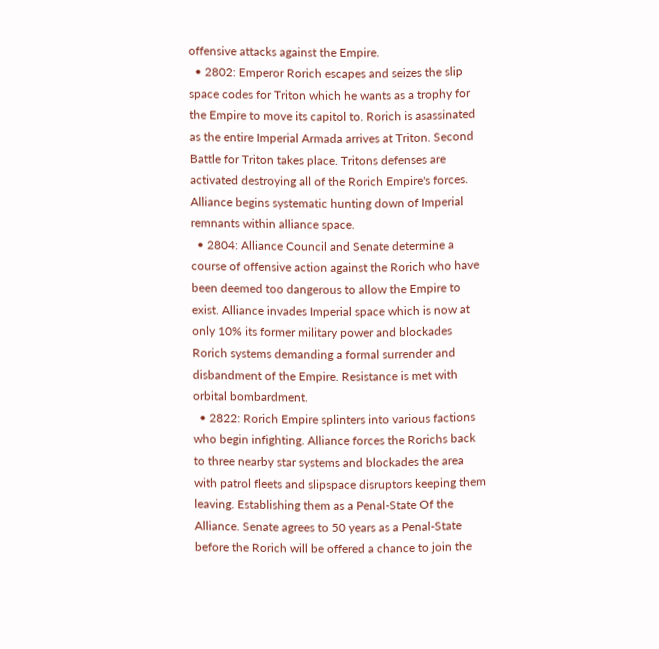offensive attacks against the Empire.
  • 2802: Emperor Rorich escapes and seizes the slip space codes for Triton which he wants as a trophy for the Empire to move its capitol to. Rorich is asassinated as the entire Imperial Armada arrives at Triton. Second Battle for Triton takes place. Tritons defenses are activated destroying all of the Rorich Empire's forces. Alliance begins systematic hunting down of Imperial remnants within alliance space.
  • 2804: Alliance Council and Senate determine a course of offensive action against the Rorich who have been deemed too dangerous to allow the Empire to exist. Alliance invades Imperial space which is now at only 10% its former military power and blockades Rorich systems demanding a formal surrender and disbandment of the Empire. Resistance is met with orbital bombardment.
  • 2822: Rorich Empire splinters into various factions who begin infighting. Alliance forces the Rorichs back to three nearby star systems and blockades the area with patrol fleets and slipspace disruptors keeping them leaving. Establishing them as a Penal-State Of the Alliance. Senate agrees to 50 years as a Penal-State before the Rorich will be offered a chance to join the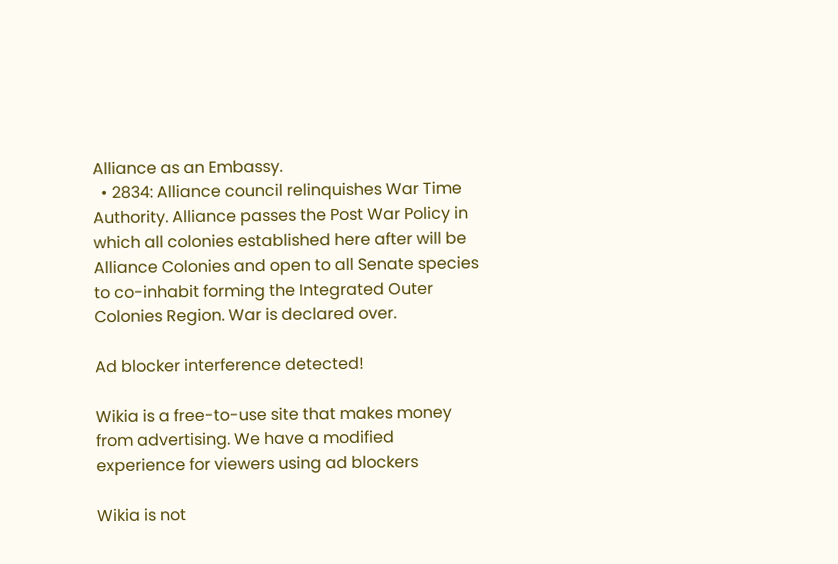Alliance as an Embassy.
  • 2834: Alliance council relinquishes War Time Authority. Alliance passes the Post War Policy in which all colonies established here after will be Alliance Colonies and open to all Senate species to co-inhabit forming the Integrated Outer Colonies Region. War is declared over.

Ad blocker interference detected!

Wikia is a free-to-use site that makes money from advertising. We have a modified experience for viewers using ad blockers

Wikia is not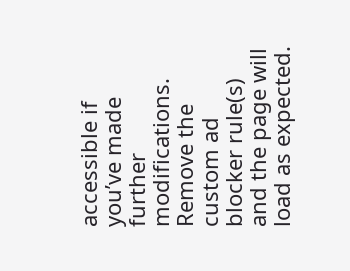accessible if you’ve made further modifications. Remove the custom ad blocker rule(s) and the page will load as expected.